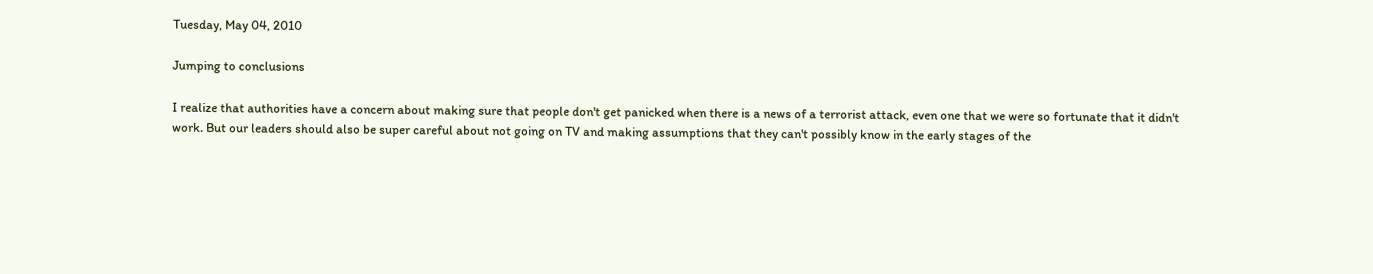Tuesday, May 04, 2010

Jumping to conclusions

I realize that authorities have a concern about making sure that people don't get panicked when there is a news of a terrorist attack, even one that we were so fortunate that it didn't work. But our leaders should also be super careful about not going on TV and making assumptions that they can't possibly know in the early stages of the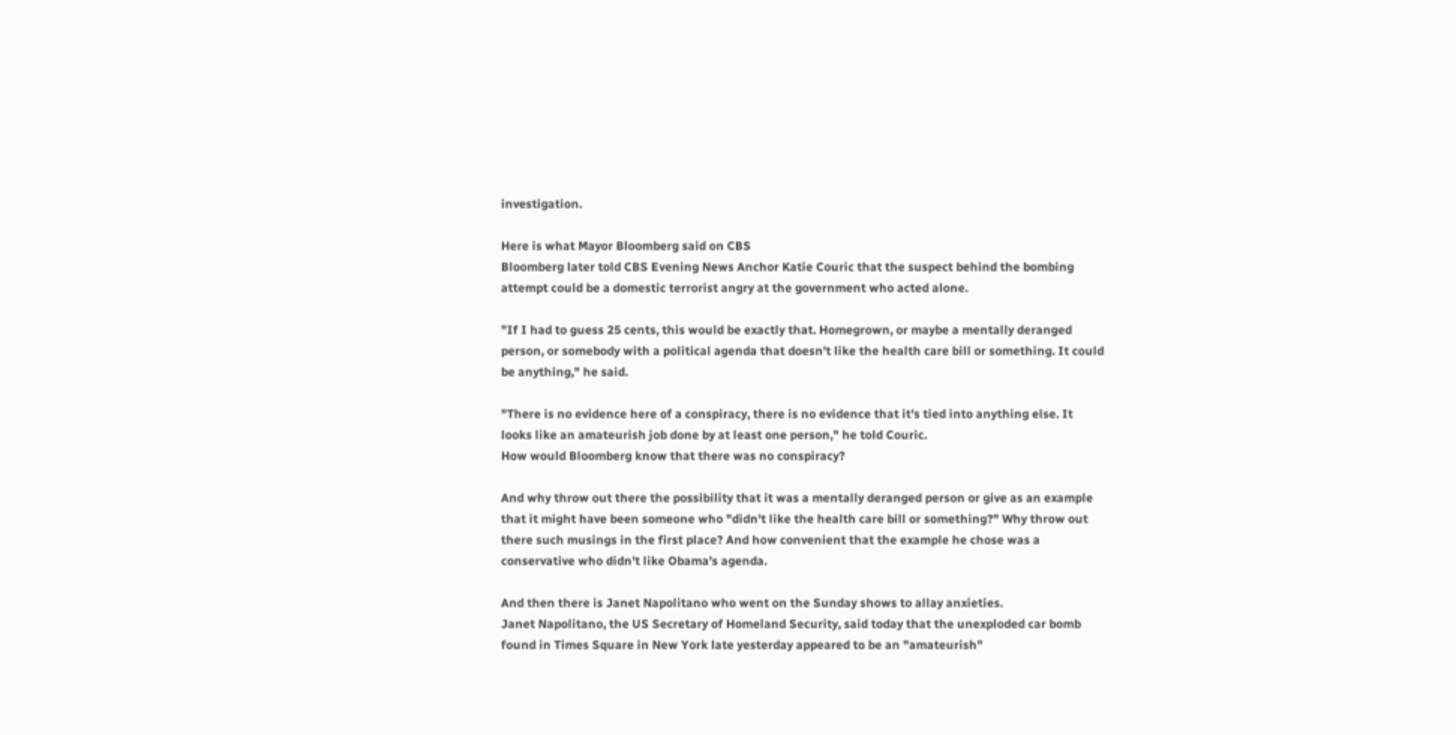investigation.

Here is what Mayor Bloomberg said on CBS
Bloomberg later told CBS Evening News Anchor Katie Couric that the suspect behind the bombing attempt could be a domestic terrorist angry at the government who acted alone.

"If I had to guess 25 cents, this would be exactly that. Homegrown, or maybe a mentally deranged person, or somebody with a political agenda that doesn't like the health care bill or something. It could be anything," he said.

"There is no evidence here of a conspiracy, there is no evidence that it's tied into anything else. It looks like an amateurish job done by at least one person," he told Couric.
How would Bloomberg know that there was no conspiracy?

And why throw out there the possibility that it was a mentally deranged person or give as an example that it might have been someone who "didn't like the health care bill or something?" Why throw out there such musings in the first place? And how convenient that the example he chose was a conservative who didn't like Obama's agenda.

And then there is Janet Napolitano who went on the Sunday shows to allay anxieties.
Janet Napolitano, the US Secretary of Homeland Security, said today that the unexploded car bomb found in Times Square in New York late yesterday appeared to be an "amateurish"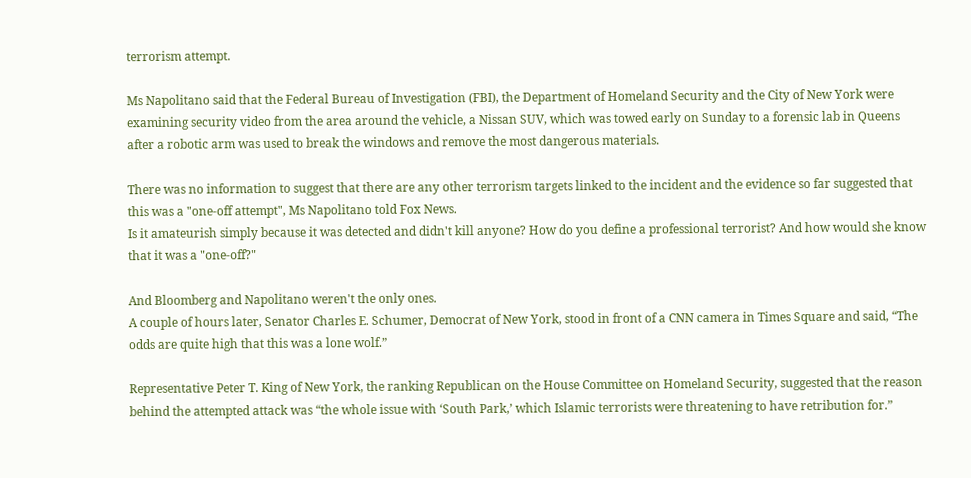terrorism attempt.

Ms Napolitano said that the Federal Bureau of Investigation (FBI), the Department of Homeland Security and the City of New York were examining security video from the area around the vehicle, a Nissan SUV, which was towed early on Sunday to a forensic lab in Queens after a robotic arm was used to break the windows and remove the most dangerous materials.

There was no information to suggest that there are any other terrorism targets linked to the incident and the evidence so far suggested that this was a "one-off attempt", Ms Napolitano told Fox News.
Is it amateurish simply because it was detected and didn't kill anyone? How do you define a professional terrorist? And how would she know that it was a "one-off?"

And Bloomberg and Napolitano weren't the only ones.
A couple of hours later, Senator Charles E. Schumer, Democrat of New York, stood in front of a CNN camera in Times Square and said, “The odds are quite high that this was a lone wolf.”

Representative Peter T. King of New York, the ranking Republican on the House Committee on Homeland Security, suggested that the reason behind the attempted attack was “the whole issue with ‘South Park,’ which Islamic terrorists were threatening to have retribution for.”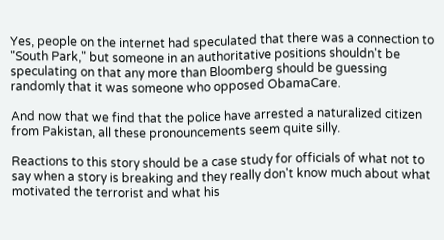Yes, people on the internet had speculated that there was a connection to "South Park," but someone in an authoritative positions shouldn't be speculating on that any more than Bloomberg should be guessing randomly that it was someone who opposed ObamaCare.

And now that we find that the police have arrested a naturalized citizen from Pakistan, all these pronouncements seem quite silly.

Reactions to this story should be a case study for officials of what not to say when a story is breaking and they really don't know much about what motivated the terrorist and what his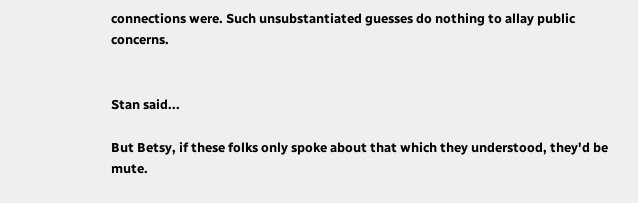connections were. Such unsubstantiated guesses do nothing to allay public concerns.


Stan said...

But Betsy, if these folks only spoke about that which they understood, they'd be mute.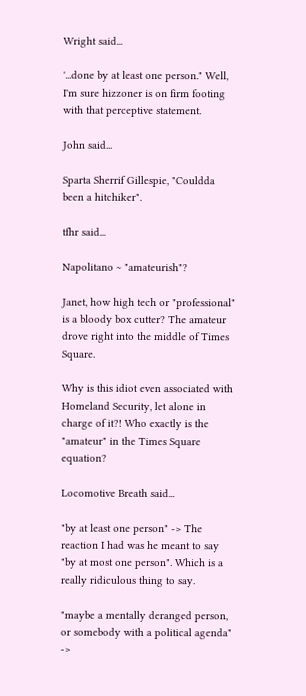Wright said...

'...done by at least one person." Well, I'm sure hizzoner is on firm footing with that perceptive statement.

John said...

Sparta Sherrif Gillespie, "Couldda been a hitchiker".

tfhr said...

Napolitano ~ "amateurish"?

Janet, how high tech or "professional" is a bloody box cutter? The amateur drove right into the middle of Times Square.

Why is this idiot even associated with Homeland Security, let alone in charge of it?! Who exactly is the "amateur" in the Times Square equation?

Locomotive Breath said...

"by at least one person" -> The reaction I had was he meant to say "by at most one person". Which is a really ridiculous thing to say.

"maybe a mentally deranged person, or somebody with a political agenda" ->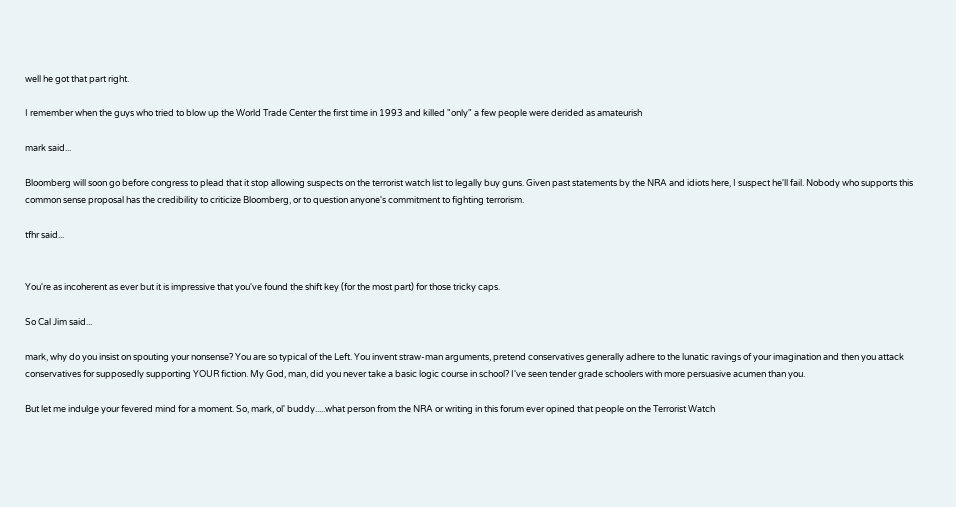well he got that part right.

I remember when the guys who tried to blow up the World Trade Center the first time in 1993 and killed "only" a few people were derided as amateurish

mark said...

Bloomberg will soon go before congress to plead that it stop allowing suspects on the terrorist watch list to legally buy guns. Given past statements by the NRA and idiots here, I suspect he'll fail. Nobody who supports this common sense proposal has the credibility to criticize Bloomberg, or to question anyone's commitment to fighting terrorism.

tfhr said...


You're as incoherent as ever but it is impressive that you've found the shift key (for the most part) for those tricky caps.

So Cal Jim said...

mark, why do you insist on spouting your nonsense? You are so typical of the Left. You invent straw-man arguments, pretend conservatives generally adhere to the lunatic ravings of your imagination and then you attack conservatives for supposedly supporting YOUR fiction. My God, man, did you never take a basic logic course in school? I've seen tender grade schoolers with more persuasive acumen than you.

But let me indulge your fevered mind for a moment. So, mark, ol' buddy.....what person from the NRA or writing in this forum ever opined that people on the Terrorist Watch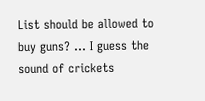List should be allowed to buy guns? ... I guess the sound of crickets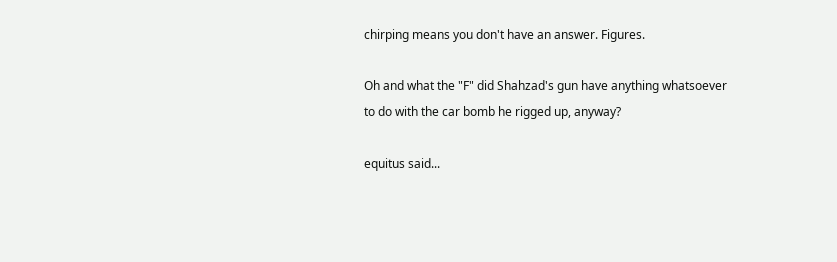chirping means you don't have an answer. Figures.

Oh and what the "F" did Shahzad's gun have anything whatsoever to do with the car bomb he rigged up, anyway?

equitus said...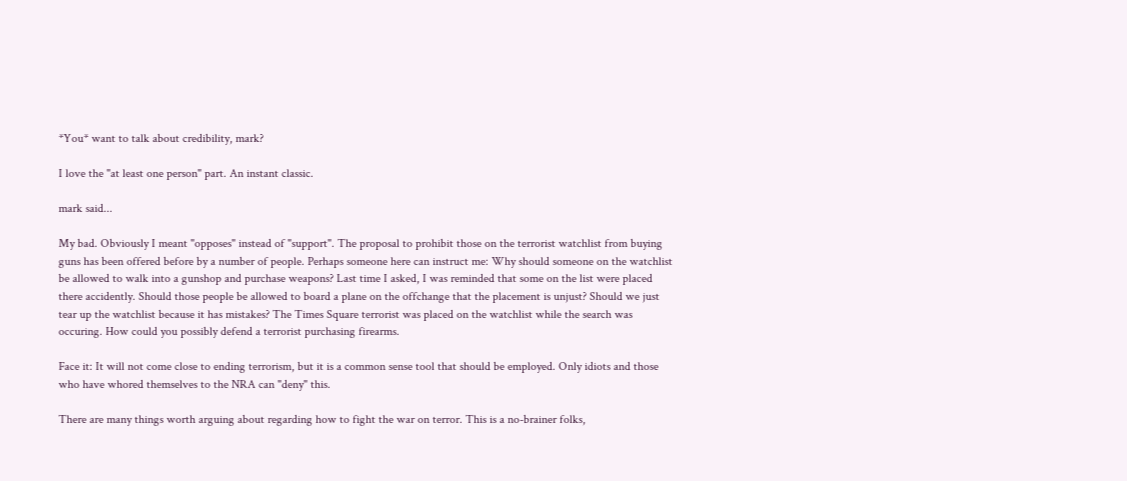*You* want to talk about credibility, mark?

I love the "at least one person" part. An instant classic.

mark said...

My bad. Obviously I meant "opposes" instead of "support". The proposal to prohibit those on the terrorist watchlist from buying guns has been offered before by a number of people. Perhaps someone here can instruct me: Why should someone on the watchlist be allowed to walk into a gunshop and purchase weapons? Last time I asked, I was reminded that some on the list were placed there accidently. Should those people be allowed to board a plane on the offchange that the placement is unjust? Should we just tear up the watchlist because it has mistakes? The Times Square terrorist was placed on the watchlist while the search was occuring. How could you possibly defend a terrorist purchasing firearms.

Face it: It will not come close to ending terrorism, but it is a common sense tool that should be employed. Only idiots and those who have whored themselves to the NRA can "deny" this.

There are many things worth arguing about regarding how to fight the war on terror. This is a no-brainer folks,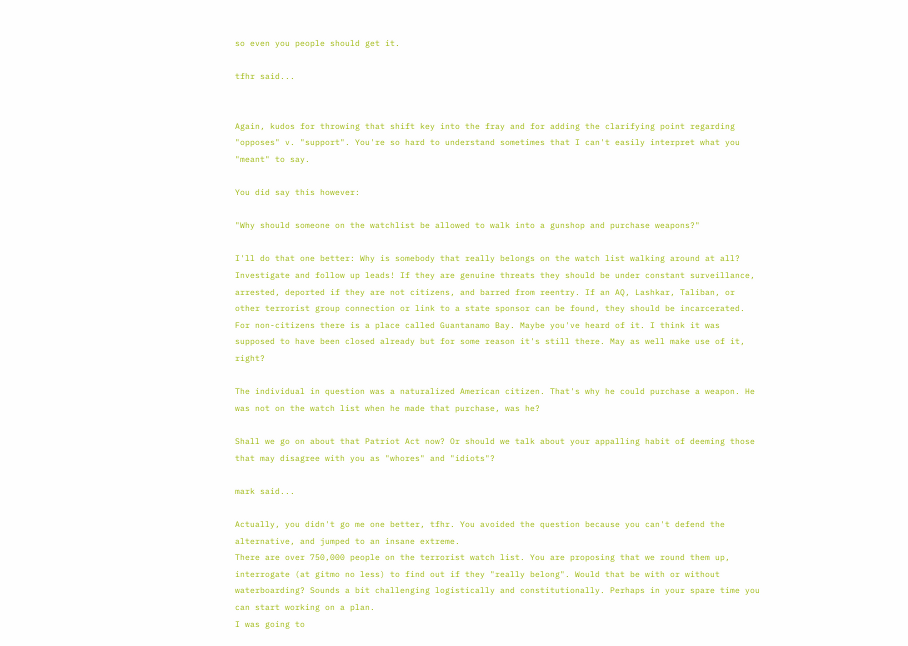so even you people should get it.

tfhr said...


Again, kudos for throwing that shift key into the fray and for adding the clarifying point regarding "opposes" v. "support". You're so hard to understand sometimes that I can't easily interpret what you "meant" to say.

You did say this however:

"Why should someone on the watchlist be allowed to walk into a gunshop and purchase weapons?"

I'll do that one better: Why is somebody that really belongs on the watch list walking around at all? Investigate and follow up leads! If they are genuine threats they should be under constant surveillance, arrested, deported if they are not citizens, and barred from reentry. If an AQ, Lashkar, Taliban, or other terrorist group connection or link to a state sponsor can be found, they should be incarcerated. For non-citizens there is a place called Guantanamo Bay. Maybe you've heard of it. I think it was supposed to have been closed already but for some reason it's still there. May as well make use of it, right?

The individual in question was a naturalized American citizen. That's why he could purchase a weapon. He was not on the watch list when he made that purchase, was he?

Shall we go on about that Patriot Act now? Or should we talk about your appalling habit of deeming those that may disagree with you as "whores" and "idiots"?

mark said...

Actually, you didn't go me one better, tfhr. You avoided the question because you can't defend the alternative, and jumped to an insane extreme.
There are over 750,000 people on the terrorist watch list. You are proposing that we round them up, interrogate (at gitmo no less) to find out if they "really belong". Would that be with or without waterboarding? Sounds a bit challenging logistically and constitutionally. Perhaps in your spare time you can start working on a plan.
I was going to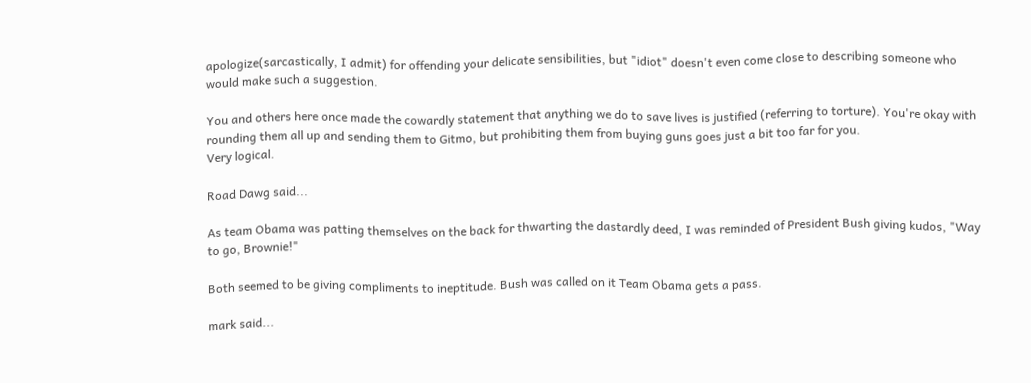apologize(sarcastically, I admit) for offending your delicate sensibilities, but "idiot" doesn't even come close to describing someone who would make such a suggestion.

You and others here once made the cowardly statement that anything we do to save lives is justified (referring to torture). You're okay with rounding them all up and sending them to Gitmo, but prohibiting them from buying guns goes just a bit too far for you.
Very logical.

Road Dawg said...

As team Obama was patting themselves on the back for thwarting the dastardly deed, I was reminded of President Bush giving kudos, "Way to go, Brownie!"

Both seemed to be giving compliments to ineptitude. Bush was called on it Team Obama gets a pass.

mark said...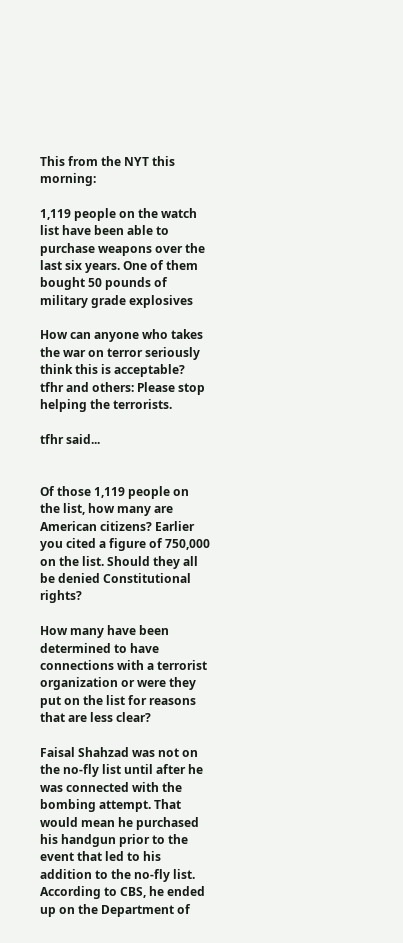This from the NYT this morning:

1,119 people on the watch list have been able to purchase weapons over the last six years. One of them bought 50 pounds of military grade explosives

How can anyone who takes the war on terror seriously think this is acceptable?
tfhr and others: Please stop helping the terrorists.

tfhr said...


Of those 1,119 people on the list, how many are American citizens? Earlier you cited a figure of 750,000 on the list. Should they all be denied Constitutional rights?

How many have been determined to have connections with a terrorist organization or were they put on the list for reasons that are less clear?

Faisal Shahzad was not on the no-fly list until after he was connected with the bombing attempt. That would mean he purchased his handgun prior to the event that led to his addition to the no-fly list. According to CBS, he ended up on the Department of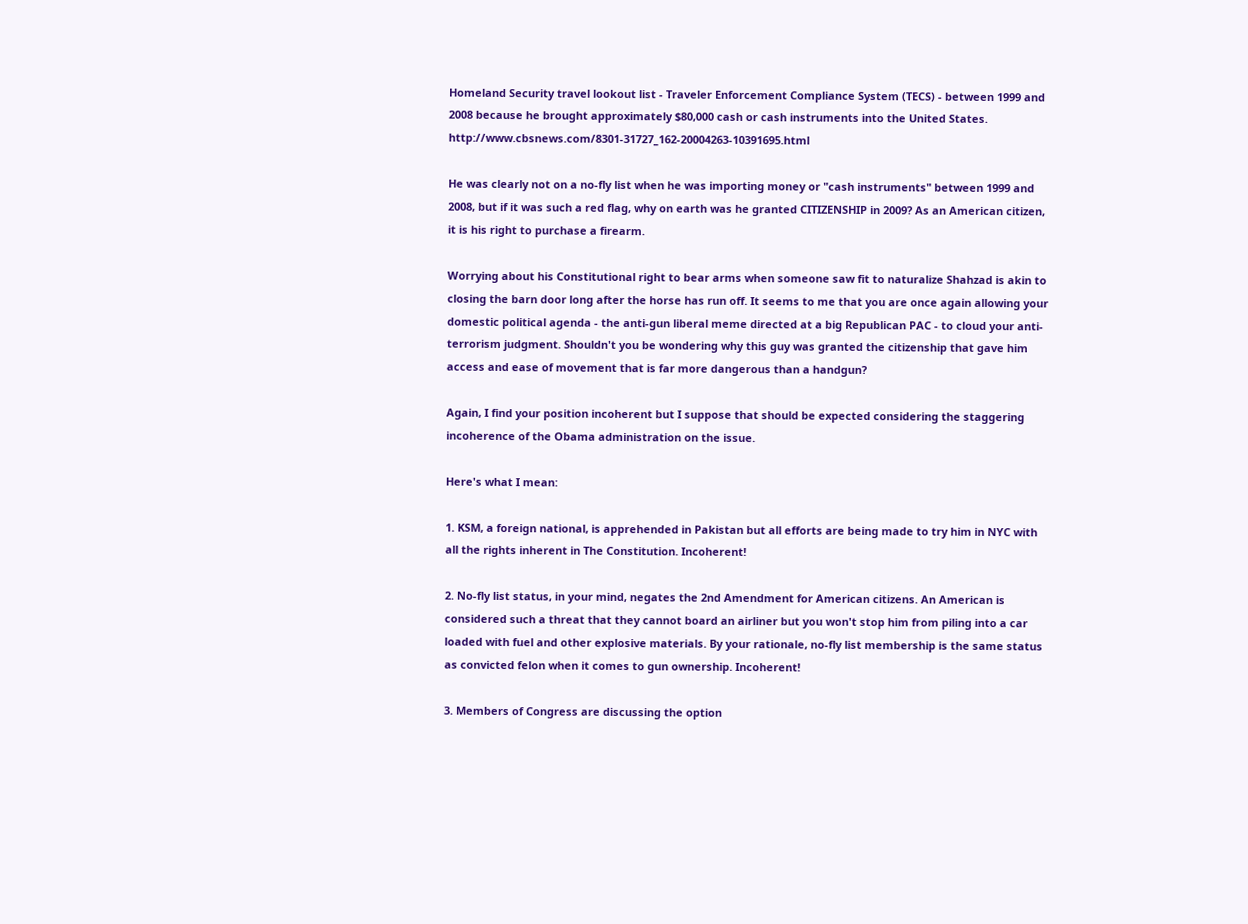Homeland Security travel lookout list - Traveler Enforcement Compliance System (TECS) - between 1999 and 2008 because he brought approximately $80,000 cash or cash instruments into the United States. http://www.cbsnews.com/8301-31727_162-20004263-10391695.html

He was clearly not on a no-fly list when he was importing money or "cash instruments" between 1999 and 2008, but if it was such a red flag, why on earth was he granted CITIZENSHIP in 2009? As an American citizen, it is his right to purchase a firearm.

Worrying about his Constitutional right to bear arms when someone saw fit to naturalize Shahzad is akin to closing the barn door long after the horse has run off. It seems to me that you are once again allowing your domestic political agenda - the anti-gun liberal meme directed at a big Republican PAC - to cloud your anti-terrorism judgment. Shouldn't you be wondering why this guy was granted the citizenship that gave him access and ease of movement that is far more dangerous than a handgun?

Again, I find your position incoherent but I suppose that should be expected considering the staggering incoherence of the Obama administration on the issue.

Here's what I mean:

1. KSM, a foreign national, is apprehended in Pakistan but all efforts are being made to try him in NYC with all the rights inherent in The Constitution. Incoherent!

2. No-fly list status, in your mind, negates the 2nd Amendment for American citizens. An American is considered such a threat that they cannot board an airliner but you won't stop him from piling into a car loaded with fuel and other explosive materials. By your rationale, no-fly list membership is the same status as convicted felon when it comes to gun ownership. Incoherent!

3. Members of Congress are discussing the option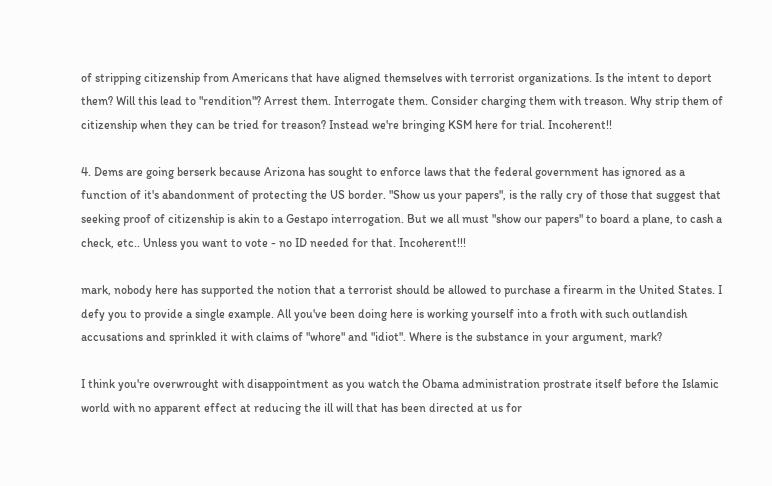of stripping citizenship from Americans that have aligned themselves with terrorist organizations. Is the intent to deport them? Will this lead to "rendition"? Arrest them. Interrogate them. Consider charging them with treason. Why strip them of citizenship when they can be tried for treason? Instead we're bringing KSM here for trial. Incoherent!!

4. Dems are going berserk because Arizona has sought to enforce laws that the federal government has ignored as a function of it's abandonment of protecting the US border. "Show us your papers", is the rally cry of those that suggest that seeking proof of citizenship is akin to a Gestapo interrogation. But we all must "show our papers" to board a plane, to cash a check, etc.. Unless you want to vote - no ID needed for that. Incoherent!!!

mark, nobody here has supported the notion that a terrorist should be allowed to purchase a firearm in the United States. I defy you to provide a single example. All you've been doing here is working yourself into a froth with such outlandish accusations and sprinkled it with claims of "whore" and "idiot". Where is the substance in your argument, mark?

I think you're overwrought with disappointment as you watch the Obama administration prostrate itself before the Islamic world with no apparent effect at reducing the ill will that has been directed at us for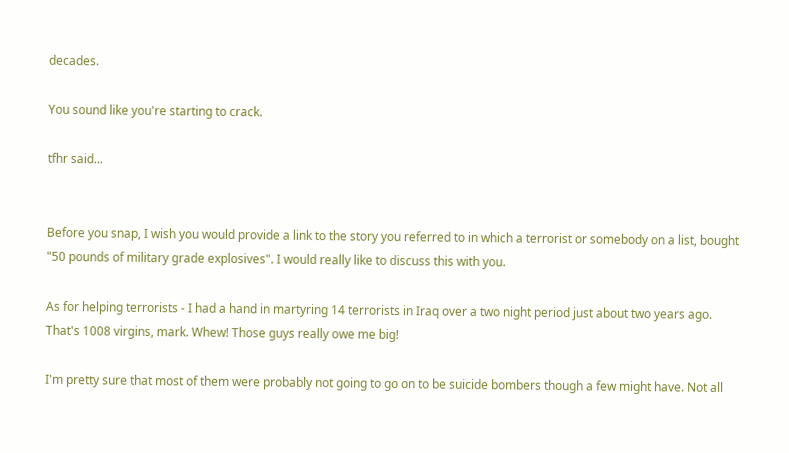decades.

You sound like you're starting to crack.

tfhr said...


Before you snap, I wish you would provide a link to the story you referred to in which a terrorist or somebody on a list, bought "50 pounds of military grade explosives". I would really like to discuss this with you.

As for helping terrorists - I had a hand in martyring 14 terrorists in Iraq over a two night period just about two years ago. That's 1008 virgins, mark. Whew! Those guys really owe me big!

I'm pretty sure that most of them were probably not going to go on to be suicide bombers though a few might have. Not all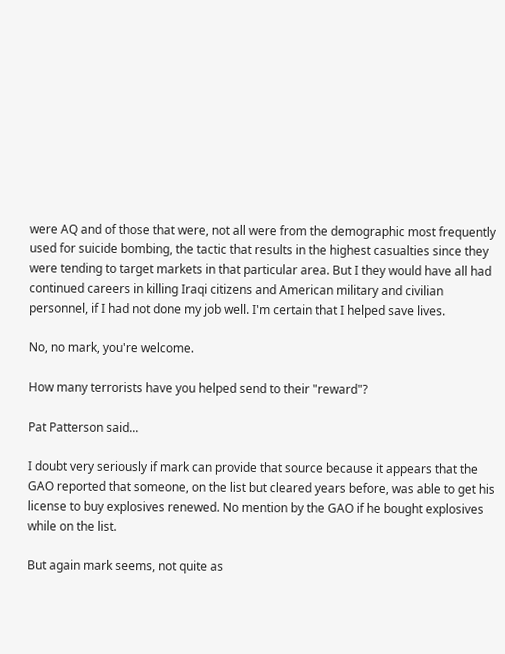were AQ and of those that were, not all were from the demographic most frequently used for suicide bombing, the tactic that results in the highest casualties since they were tending to target markets in that particular area. But I they would have all had continued careers in killing Iraqi citizens and American military and civilian personnel, if I had not done my job well. I'm certain that I helped save lives.

No, no mark, you're welcome.

How many terrorists have you helped send to their "reward"?

Pat Patterson said...

I doubt very seriously if mark can provide that source because it appears that the GAO reported that someone, on the list but cleared years before, was able to get his license to buy explosives renewed. No mention by the GAO if he bought explosives while on the list.

But again mark seems, not quite as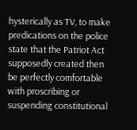hysterically as TV, to make predications on the police state that the Patriot Act supposedly created then be perfectly comfortable with proscribing or suspending constitutional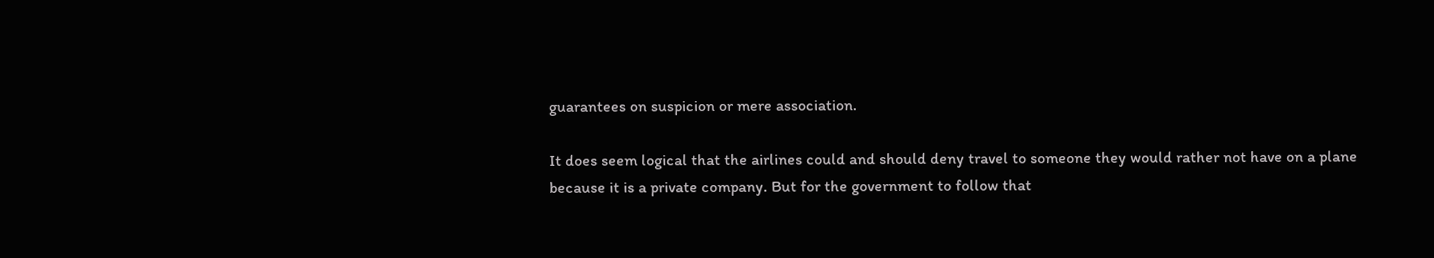guarantees on suspicion or mere association.

It does seem logical that the airlines could and should deny travel to someone they would rather not have on a plane because it is a private company. But for the government to follow that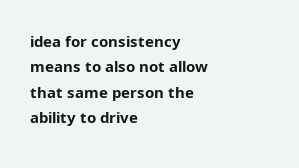idea for consistency means to also not allow that same person the ability to drive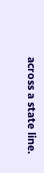across a state line.